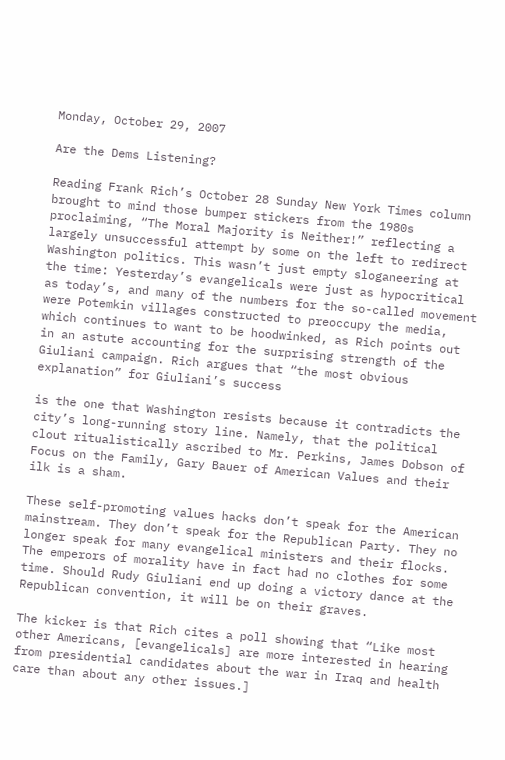Monday, October 29, 2007

Are the Dems Listening?

Reading Frank Rich’s October 28 Sunday New York Times column brought to mind those bumper stickers from the 1980s proclaiming, “The Moral Majority is Neither!” reflecting a largely unsuccessful attempt by some on the left to redirect Washington politics. This wasn’t just empty sloganeering at the time: Yesterday’s evangelicals were just as hypocritical as today’s, and many of the numbers for the so-called movement were Potemkin villages constructed to preoccupy the media, which continues to want to be hoodwinked, as Rich points out in an astute accounting for the surprising strength of the Giuliani campaign. Rich argues that “the most obvious explanation” for Giuliani’s success

is the one that Washington resists because it contradicts the city’s long-running story line. Namely, that the political clout ritualistically ascribed to Mr. Perkins, James Dobson of Focus on the Family, Gary Bauer of American Values and their ilk is a sham.

These self-promoting values hacks don’t speak for the American mainstream. They don’t speak for the Republican Party. They no longer speak for many evangelical ministers and their flocks. The emperors of morality have in fact had no clothes for some time. Should Rudy Giuliani end up doing a victory dance at the Republican convention, it will be on their graves.

The kicker is that Rich cites a poll showing that “Like most other Americans, [evangelicals] are more interested in hearing from presidential candidates about the war in Iraq and health care than about any other issues.]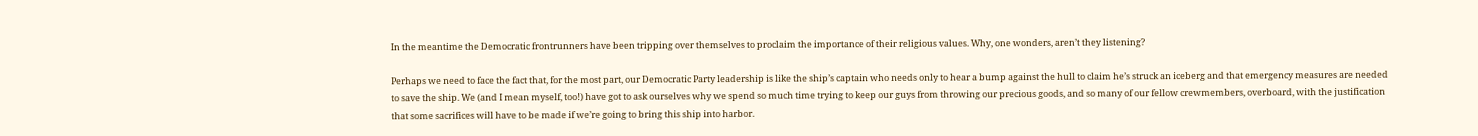In the meantime the Democratic frontrunners have been tripping over themselves to proclaim the importance of their religious values. Why, one wonders, aren’t they listening?

Perhaps we need to face the fact that, for the most part, our Democratic Party leadership is like the ship’s captain who needs only to hear a bump against the hull to claim he’s struck an iceberg and that emergency measures are needed to save the ship. We (and I mean myself, too!) have got to ask ourselves why we spend so much time trying to keep our guys from throwing our precious goods, and so many of our fellow crewmembers, overboard, with the justification that some sacrifices will have to be made if we’re going to bring this ship into harbor.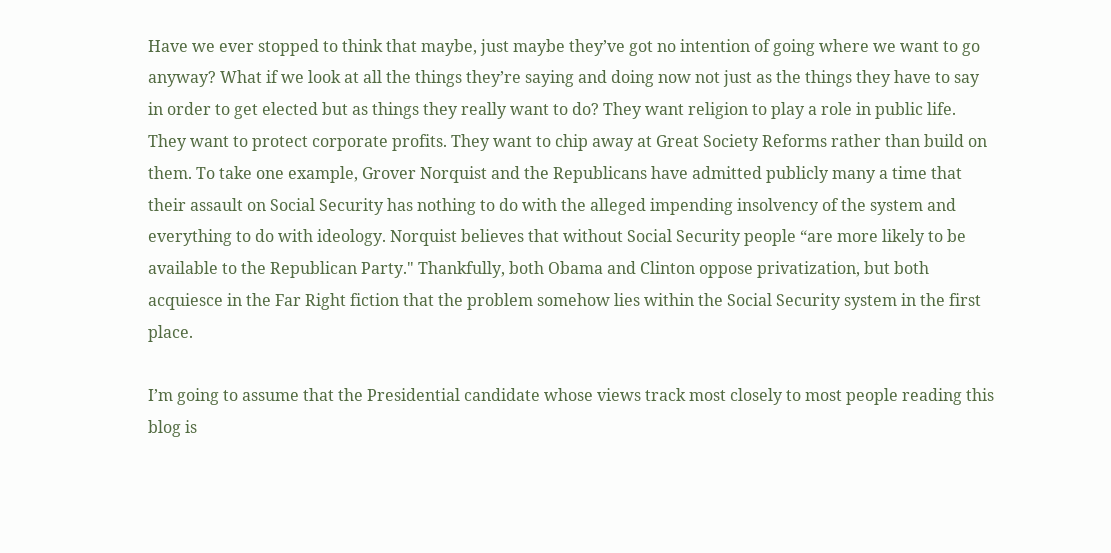Have we ever stopped to think that maybe, just maybe they’ve got no intention of going where we want to go anyway? What if we look at all the things they’re saying and doing now not just as the things they have to say in order to get elected but as things they really want to do? They want religion to play a role in public life. They want to protect corporate profits. They want to chip away at Great Society Reforms rather than build on them. To take one example, Grover Norquist and the Republicans have admitted publicly many a time that their assault on Social Security has nothing to do with the alleged impending insolvency of the system and everything to do with ideology. Norquist believes that without Social Security people “are more likely to be available to the Republican Party." Thankfully, both Obama and Clinton oppose privatization, but both acquiesce in the Far Right fiction that the problem somehow lies within the Social Security system in the first place.

I’m going to assume that the Presidential candidate whose views track most closely to most people reading this blog is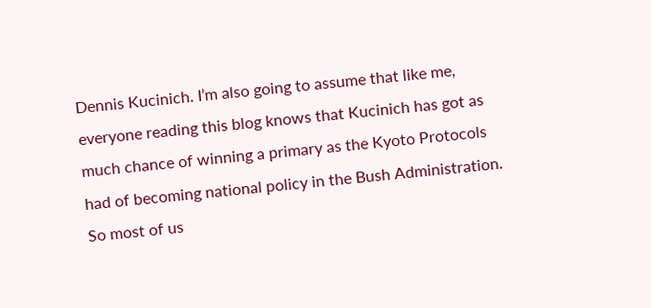Dennis Kucinich. I’m also going to assume that like me, everyone reading this blog knows that Kucinich has got as much chance of winning a primary as the Kyoto Protocols had of becoming national policy in the Bush Administration. So most of us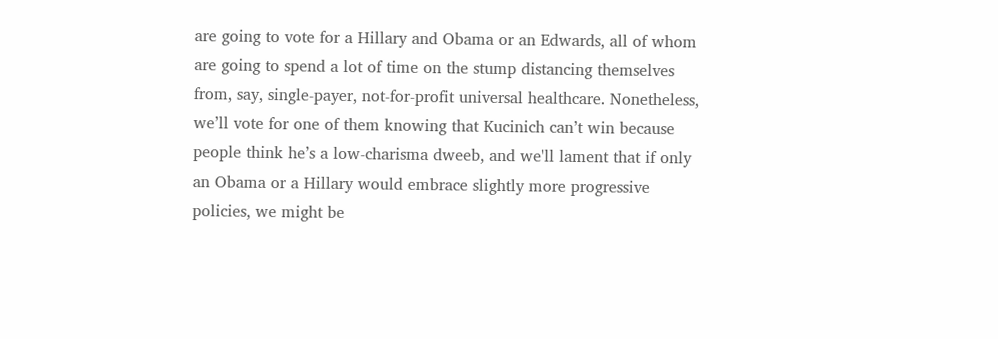are going to vote for a Hillary and Obama or an Edwards, all of whom are going to spend a lot of time on the stump distancing themselves from, say, single-payer, not-for-profit universal healthcare. Nonetheless, we’ll vote for one of them knowing that Kucinich can’t win because people think he’s a low-charisma dweeb, and we'll lament that if only an Obama or a Hillary would embrace slightly more progressive policies, we might be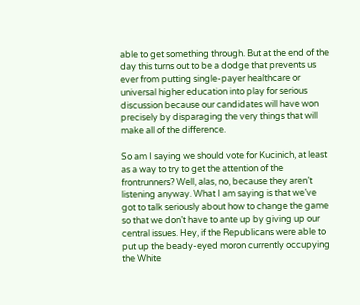able to get something through. But at the end of the day this turns out to be a dodge that prevents us ever from putting single-payer healthcare or universal higher education into play for serious discussion because our candidates will have won precisely by disparaging the very things that will make all of the difference.

So am I saying we should vote for Kucinich, at least as a way to try to get the attention of the frontrunners? Well, alas, no, because they aren’t listening anyway. What I am saying is that we’ve got to talk seriously about how to change the game so that we don’t have to ante up by giving up our central issues. Hey, if the Republicans were able to put up the beady-eyed moron currently occupying the White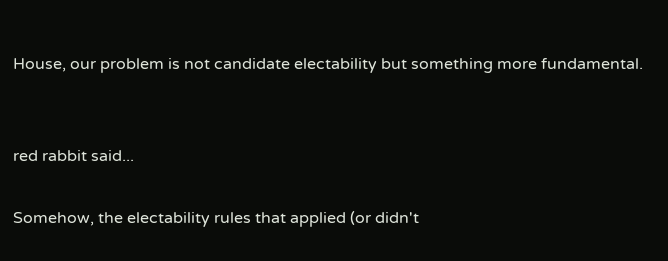House, our problem is not candidate electability but something more fundamental.


red rabbit said...

Somehow, the electability rules that applied (or didn't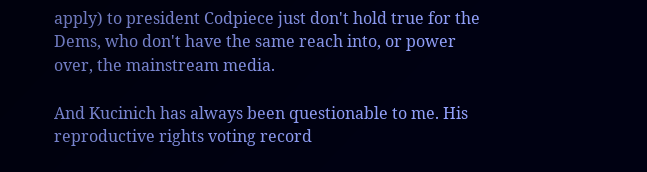apply) to president Codpiece just don't hold true for the Dems, who don't have the same reach into, or power over, the mainstream media.

And Kucinich has always been questionable to me. His reproductive rights voting record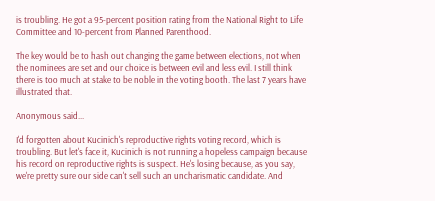is troubling. He got a 95-percent position rating from the National Right to Life Committee and 10-percent from Planned Parenthood.

The key would be to hash out changing the game between elections, not when the nominees are set and our choice is between evil and less evil. I still think there is too much at stake to be noble in the voting booth. The last 7 years have illustrated that.

Anonymous said...

I'd forgotten about Kucinich's reproductive rights voting record, which is troubling. But let's face it, Kucinich is not running a hopeless campaign because his record on reproductive rights is suspect. He's losing because, as you say, we're pretty sure our side can't sell such an uncharismatic candidate. And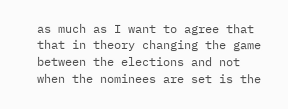as much as I want to agree that that in theory changing the game between the elections and not when the nominees are set is the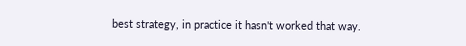best strategy, in practice it hasn't worked that way.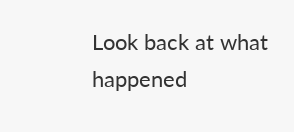Look back at what happened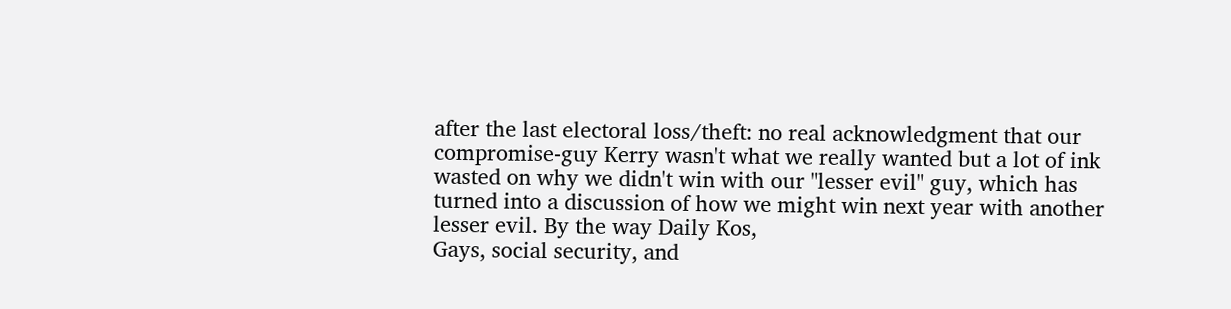after the last electoral loss/theft: no real acknowledgment that our compromise-guy Kerry wasn't what we really wanted but a lot of ink wasted on why we didn't win with our "lesser evil" guy, which has turned into a discussion of how we might win next year with another lesser evil. By the way Daily Kos,
Gays, social security, and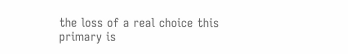the loss of a real choice this primary is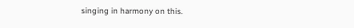singing in harmony on this.